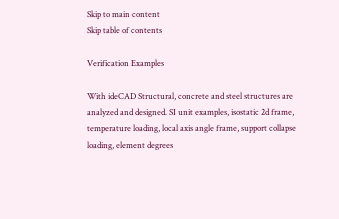Skip to main content
Skip table of contents

Verification Examples

With ideCAD Structural, concrete and steel structures are analyzed and designed. SI unit examples, isostatic 2d frame, temperature loading, local axis angle frame, support collapse loading, element degrees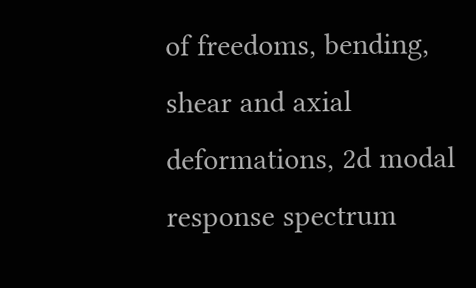of freedoms, bending, shear and axial deformations, 2d modal response spectrum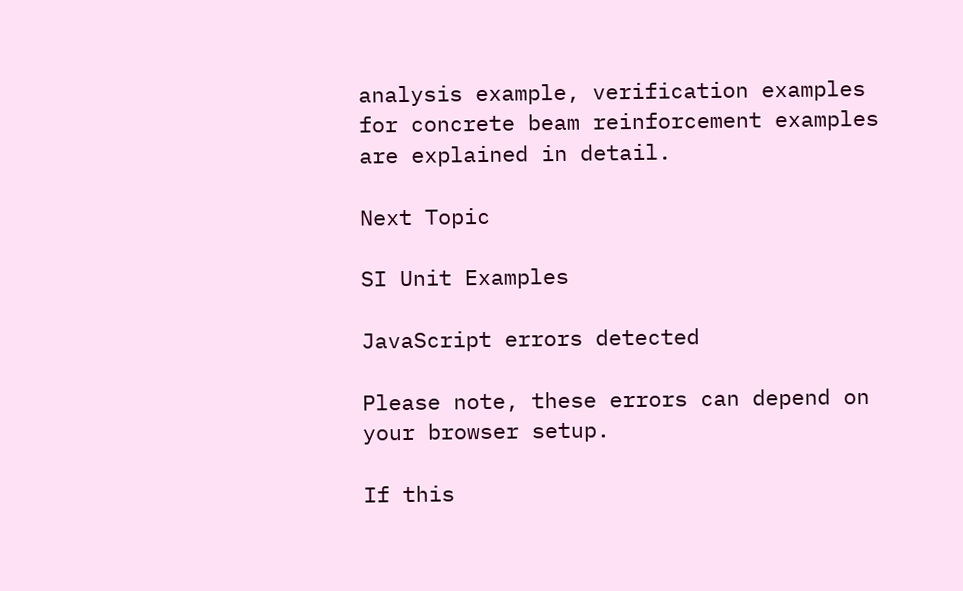analysis example, verification examples for concrete beam reinforcement examples are explained in detail.

Next Topic

SI Unit Examples

JavaScript errors detected

Please note, these errors can depend on your browser setup.

If this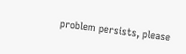problem persists, please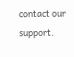contact our support.